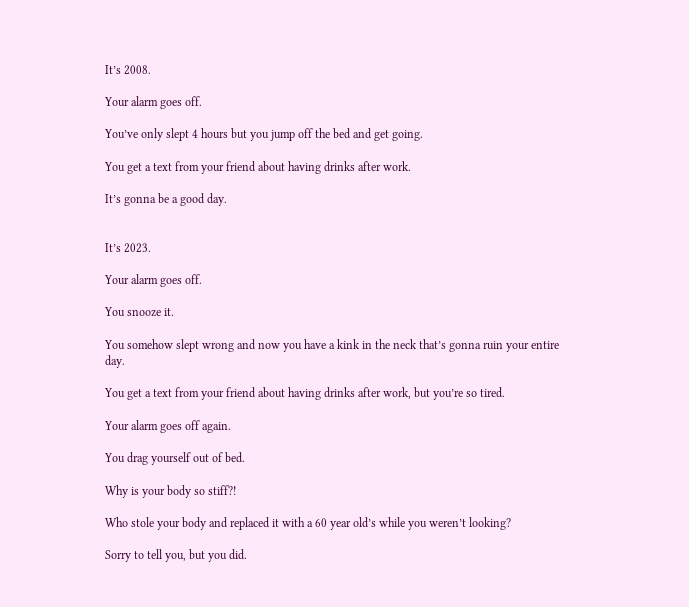It’s 2008.

Your alarm goes off.

You’ve only slept 4 hours but you jump off the bed and get going.

You get a text from your friend about having drinks after work.

It’s gonna be a good day.


It’s 2023.

Your alarm goes off.

You snooze it.

You somehow slept wrong and now you have a kink in the neck that’s gonna ruin your entire day.

You get a text from your friend about having drinks after work, but you’re so tired.

Your alarm goes off again.

You drag yourself out of bed.

Why is your body so stiff?!

Who stole your body and replaced it with a 60 year old’s while you weren’t looking?

Sorry to tell you, but you did.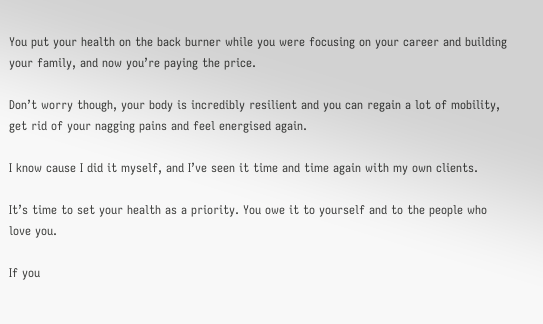You put your health on the back burner while you were focusing on your career and building your family, and now you’re paying the price.

Don’t worry though, your body is incredibly resilient and you can regain a lot of mobility, get rid of your nagging pains and feel energised again.

I know cause I did it myself, and I’ve seen it time and time again with my own clients.

It’s time to set your health as a priority. You owe it to yourself and to the people who love you.

If you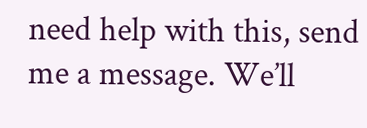need help with this, send me a message. We’ll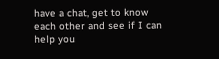have a chat, get to know each other and see if I can help you